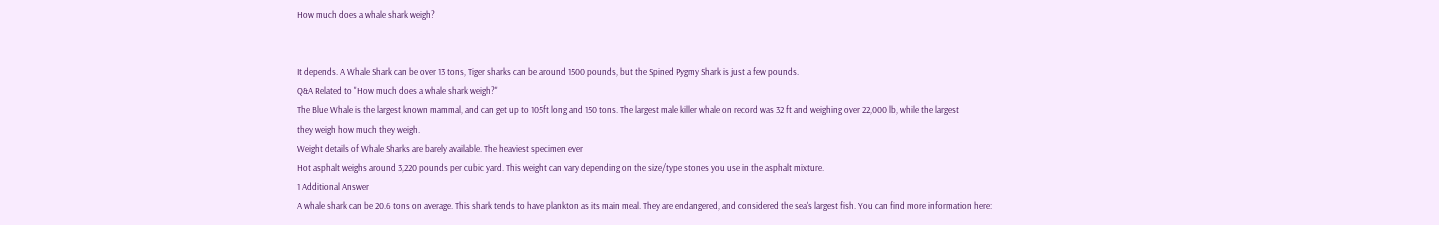How much does a whale shark weigh?


It depends. A Whale Shark can be over 13 tons, Tiger sharks can be around 1500 pounds, but the Spined Pygmy Shark is just a few pounds.
Q&A Related to "How much does a whale shark weigh?"
The Blue Whale is the largest known mammal, and can get up to 105ft long and 150 tons. The largest male killer whale on record was 32 ft and weighing over 22,000 lb, while the largest
they weigh how much they weigh.
Weight details of Whale Sharks are barely available. The heaviest specimen ever
Hot asphalt weighs around 3,220 pounds per cubic yard. This weight can vary depending on the size/type stones you use in the asphalt mixture.
1 Additional Answer
A whale shark can be 20.6 tons on average. This shark tends to have plankton as its main meal. They are endangered, and considered the sea's largest fish. You can find more information here: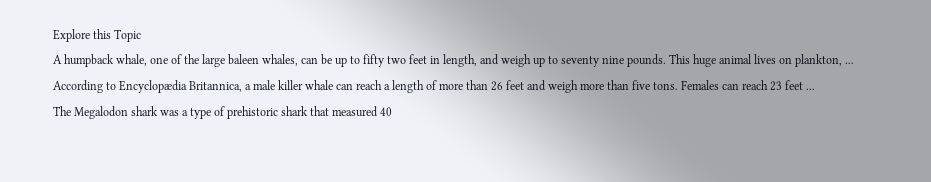Explore this Topic
A humpback whale, one of the large baleen whales, can be up to fifty two feet in length, and weigh up to seventy nine pounds. This huge animal lives on plankton, ...
According to Encyclopædia Britannica, a male killer whale can reach a length of more than 26 feet and weigh more than five tons. Females can reach 23 feet ...
The Megalodon shark was a type of prehistoric shark that measured 40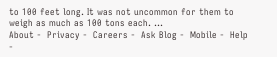to 100 feet long. It was not uncommon for them to weigh as much as 100 tons each. ...
About -  Privacy -  Careers -  Ask Blog -  Mobile -  Help -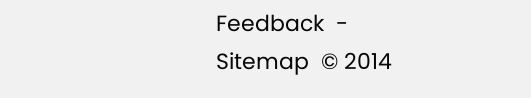Feedback  -  Sitemap  © 2014